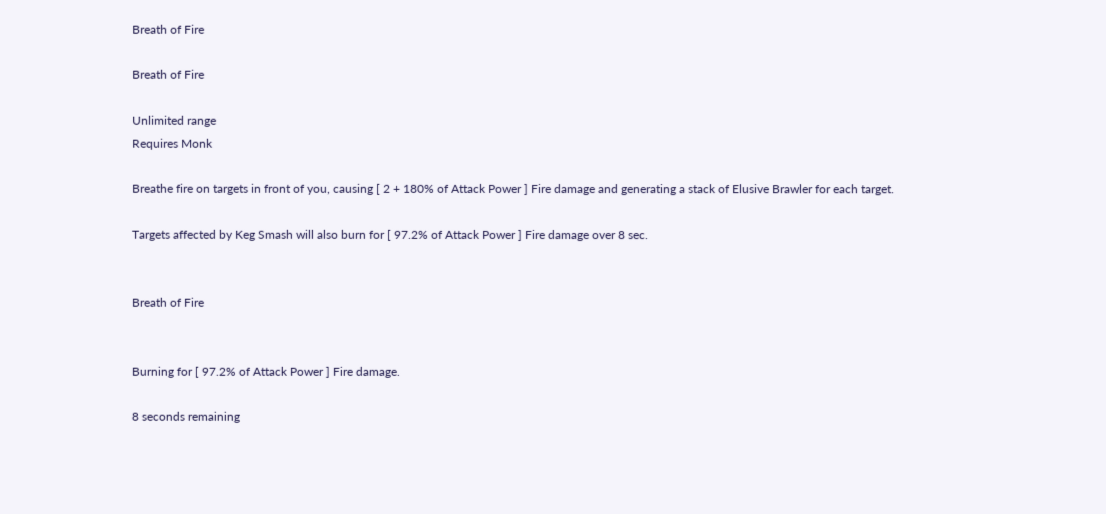Breath of Fire

Breath of Fire

Unlimited range
Requires Monk

Breathe fire on targets in front of you, causing [ 2 + 180% of Attack Power ] Fire damage and generating a stack of Elusive Brawler for each target.

Targets affected by Keg Smash will also burn for [ 97.2% of Attack Power ] Fire damage over 8 sec.


Breath of Fire


Burning for [ 97.2% of Attack Power ] Fire damage.

8 seconds remaining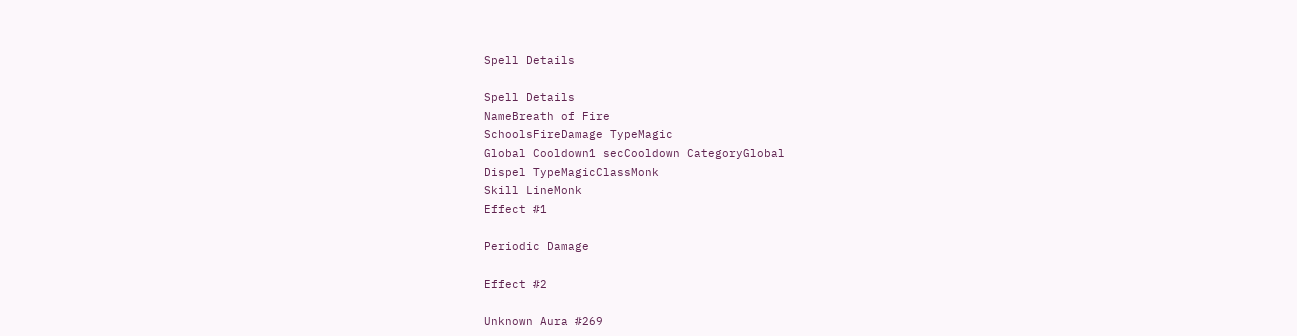Spell Details

Spell Details
NameBreath of Fire
SchoolsFireDamage TypeMagic
Global Cooldown1 secCooldown CategoryGlobal
Dispel TypeMagicClassMonk
Skill LineMonk
Effect #1

Periodic Damage

Effect #2

Unknown Aura #269